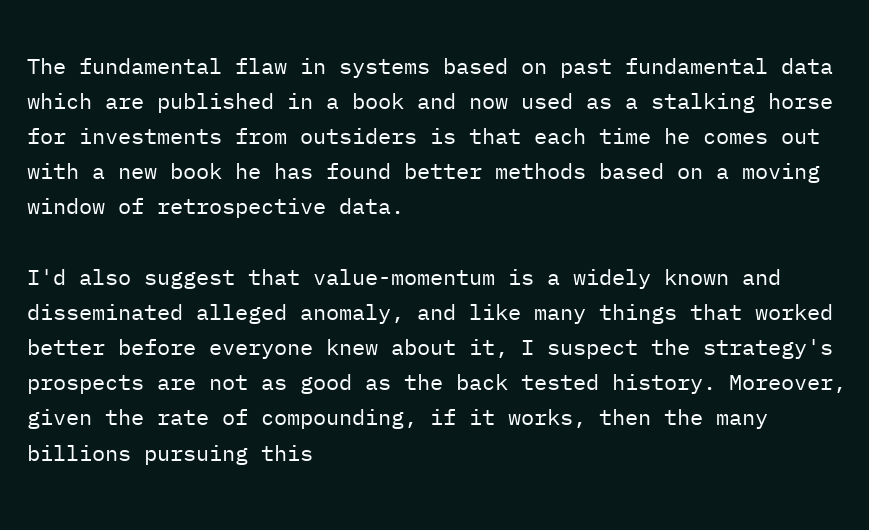The fundamental flaw in systems based on past fundamental data which are published in a book and now used as a stalking horse for investments from outsiders is that each time he comes out with a new book he has found better methods based on a moving window of retrospective data.

I'd also suggest that value-momentum is a widely known and disseminated alleged anomaly, and like many things that worked better before everyone knew about it, I suspect the strategy's prospects are not as good as the back tested history. Moreover, given the rate of compounding, if it works, then the many billions pursuing this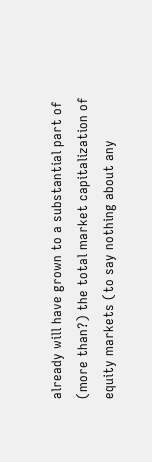already will have grown to a substantial part of (more than?) the total market capitalization of equity markets (to say nothing about any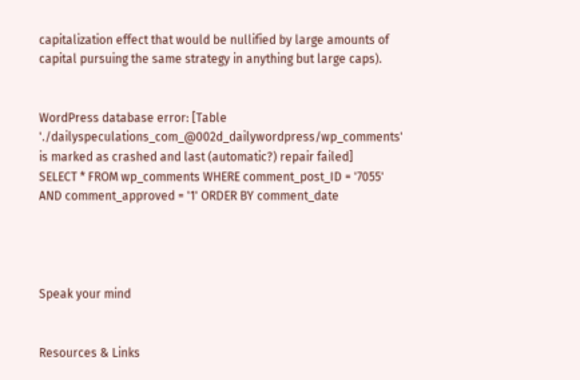capitalization effect that would be nullified by large amounts of capital pursuing the same strategy in anything but large caps).


WordPress database error: [Table './dailyspeculations_com_@002d_dailywordpress/wp_comments' is marked as crashed and last (automatic?) repair failed]
SELECT * FROM wp_comments WHERE comment_post_ID = '7055' AND comment_approved = '1' ORDER BY comment_date




Speak your mind


Resources & Links